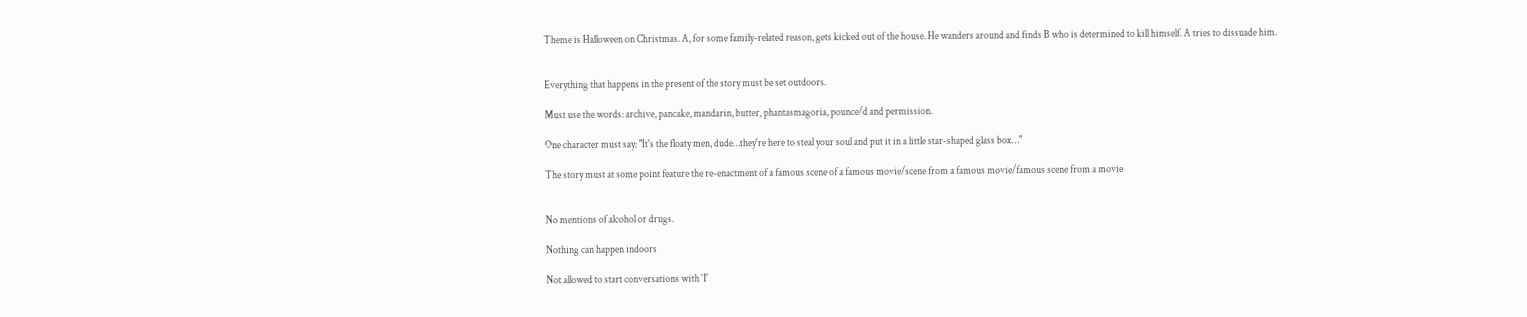Theme is Halloween on Christmas. A, for some family-related reason, gets kicked out of the house. He wanders around and finds B who is determined to kill himself. A tries to dissuade him.


Everything that happens in the present of the story must be set outdoors.

Must use the words: archive, pancake, mandarin, butter, phantasmagoria, pounce/d and permission.

One character must say: "It's the floaty men, dude…they're here to steal your soul and put it in a little star-shaped glass box…"

The story must at some point feature the re-enactment of a famous scene of a famous movie/scene from a famous movie/famous scene from a movie


No mentions of alcohol or drugs.

Nothing can happen indoors

Not allowed to start conversations with 'I'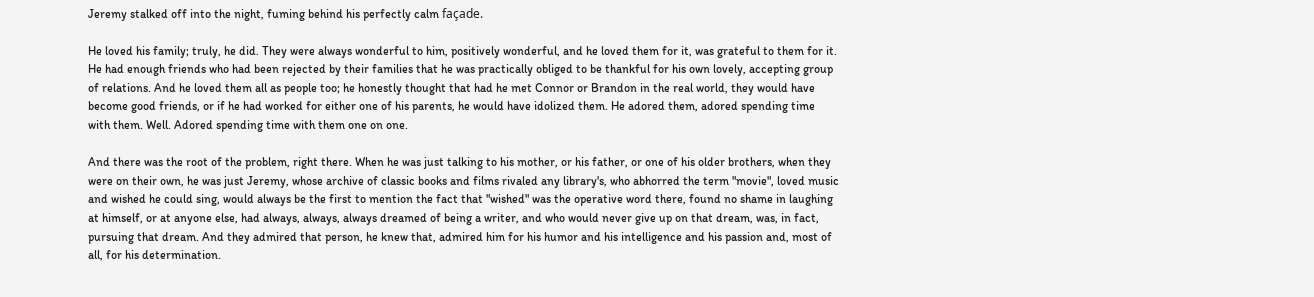Jeremy stalked off into the night, fuming behind his perfectly calm façade.

He loved his family; truly, he did. They were always wonderful to him, positively wonderful, and he loved them for it, was grateful to them for it. He had enough friends who had been rejected by their families that he was practically obliged to be thankful for his own lovely, accepting group of relations. And he loved them all as people too; he honestly thought that had he met Connor or Brandon in the real world, they would have become good friends, or if he had worked for either one of his parents, he would have idolized them. He adored them, adored spending time with them. Well. Adored spending time with them one on one.

And there was the root of the problem, right there. When he was just talking to his mother, or his father, or one of his older brothers, when they were on their own, he was just Jeremy, whose archive of classic books and films rivaled any library's, who abhorred the term "movie", loved music and wished he could sing, would always be the first to mention the fact that "wished" was the operative word there, found no shame in laughing at himself, or at anyone else, had always, always, always dreamed of being a writer, and who would never give up on that dream, was, in fact, pursuing that dream. And they admired that person, he knew that, admired him for his humor and his intelligence and his passion and, most of all, for his determination.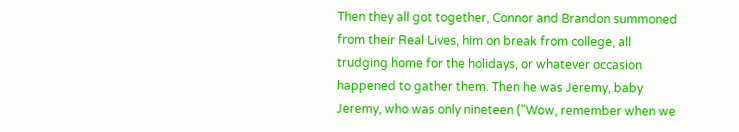Then they all got together, Connor and Brandon summoned from their Real Lives, him on break from college, all trudging home for the holidays, or whatever occasion happened to gather them. Then he was Jeremy, baby Jeremy, who was only nineteen ("Wow, remember when we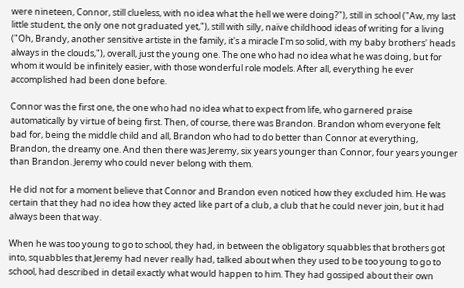were nineteen, Connor, still clueless, with no idea what the hell we were doing?"), still in school ("Aw, my last little student, the only one not graduated yet,"), still with silly, naïve childhood ideas of writing for a living ("Oh, Brandy, another sensitive artiste in the family, it's a miracle I'm so solid, with my baby brothers' heads always in the clouds,"), overall, just the young one. The one who had no idea what he was doing, but for whom it would be infinitely easier, with those wonderful role models. After all, everything he ever accomplished had been done before.

Connor was the first one, the one who had no idea what to expect from life, who garnered praise automatically by virtue of being first. Then, of course, there was Brandon. Brandon whom everyone felt bad for, being the middle child and all, Brandon who had to do better than Connor at everything, Brandon, the dreamy one. And then there was Jeremy, six years younger than Connor, four years younger than Brandon. Jeremy who could never belong with them.

He did not for a moment believe that Connor and Brandon even noticed how they excluded him. He was certain that they had no idea how they acted like part of a club, a club that he could never join, but it had always been that way.

When he was too young to go to school, they had, in between the obligatory squabbles that brothers got into, squabbles that Jeremy had never really had, talked about when they used to be too young to go to school, had described in detail exactly what would happen to him. They had gossiped about their own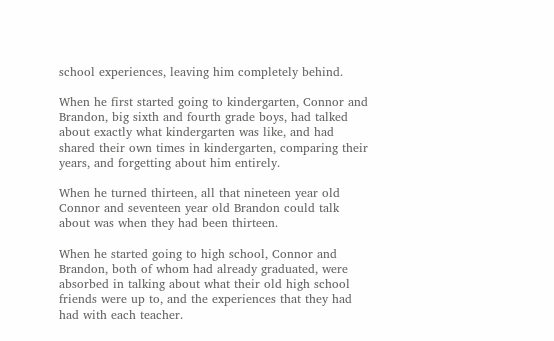school experiences, leaving him completely behind.

When he first started going to kindergarten, Connor and Brandon, big sixth and fourth grade boys, had talked about exactly what kindergarten was like, and had shared their own times in kindergarten, comparing their years, and forgetting about him entirely.

When he turned thirteen, all that nineteen year old Connor and seventeen year old Brandon could talk about was when they had been thirteen.

When he started going to high school, Connor and Brandon, both of whom had already graduated, were absorbed in talking about what their old high school friends were up to, and the experiences that they had had with each teacher.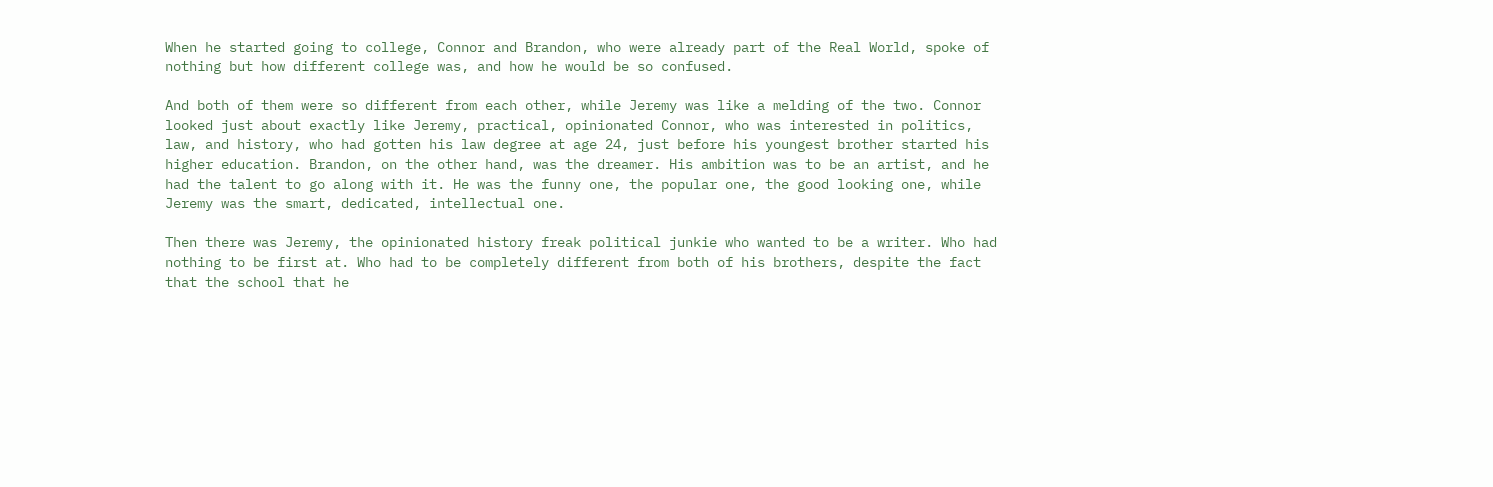When he started going to college, Connor and Brandon, who were already part of the Real World, spoke of nothing but how different college was, and how he would be so confused.

And both of them were so different from each other, while Jeremy was like a melding of the two. Connor looked just about exactly like Jeremy, practical, opinionated Connor, who was interested in politics, law, and history, who had gotten his law degree at age 24, just before his youngest brother started his higher education. Brandon, on the other hand, was the dreamer. His ambition was to be an artist, and he had the talent to go along with it. He was the funny one, the popular one, the good looking one, while Jeremy was the smart, dedicated, intellectual one.

Then there was Jeremy, the opinionated history freak political junkie who wanted to be a writer. Who had nothing to be first at. Who had to be completely different from both of his brothers, despite the fact that the school that he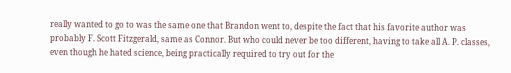really wanted to go to was the same one that Brandon went to, despite the fact that his favorite author was probably F. Scott Fitzgerald, same as Connor. But who could never be too different, having to take all A. P. classes, even though he hated science, being practically required to try out for the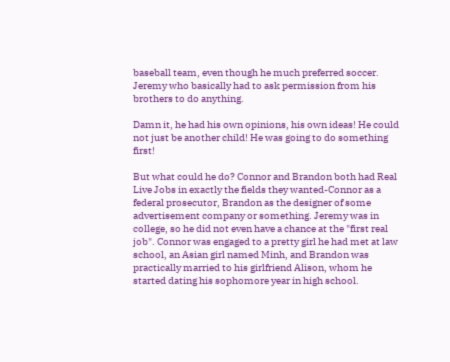baseball team, even though he much preferred soccer. Jeremy who basically had to ask permission from his brothers to do anything.

Damn it, he had his own opinions, his own ideas! He could not just be another child! He was going to do something first!

But what could he do? Connor and Brandon both had Real Live Jobs in exactly the fields they wanted-Connor as a federal prosecutor, Brandon as the designer of some advertisement company or something. Jeremy was in college, so he did not even have a chance at the "first real job". Connor was engaged to a pretty girl he had met at law school, an Asian girl named Minh, and Brandon was practically married to his girlfriend Alison, whom he started dating his sophomore year in high school.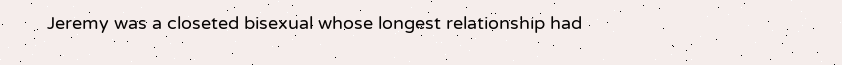Jeremy was a closeted bisexual whose longest relationship had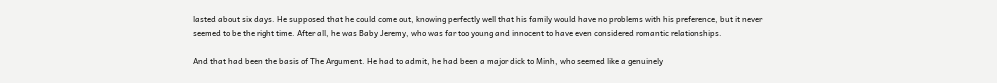lasted about six days. He supposed that he could come out, knowing perfectly well that his family would have no problems with his preference, but it never seemed to be the right time. After all, he was Baby Jeremy, who was far too young and innocent to have even considered romantic relationships.

And that had been the basis of The Argument. He had to admit, he had been a major dick to Minh, who seemed like a genuinely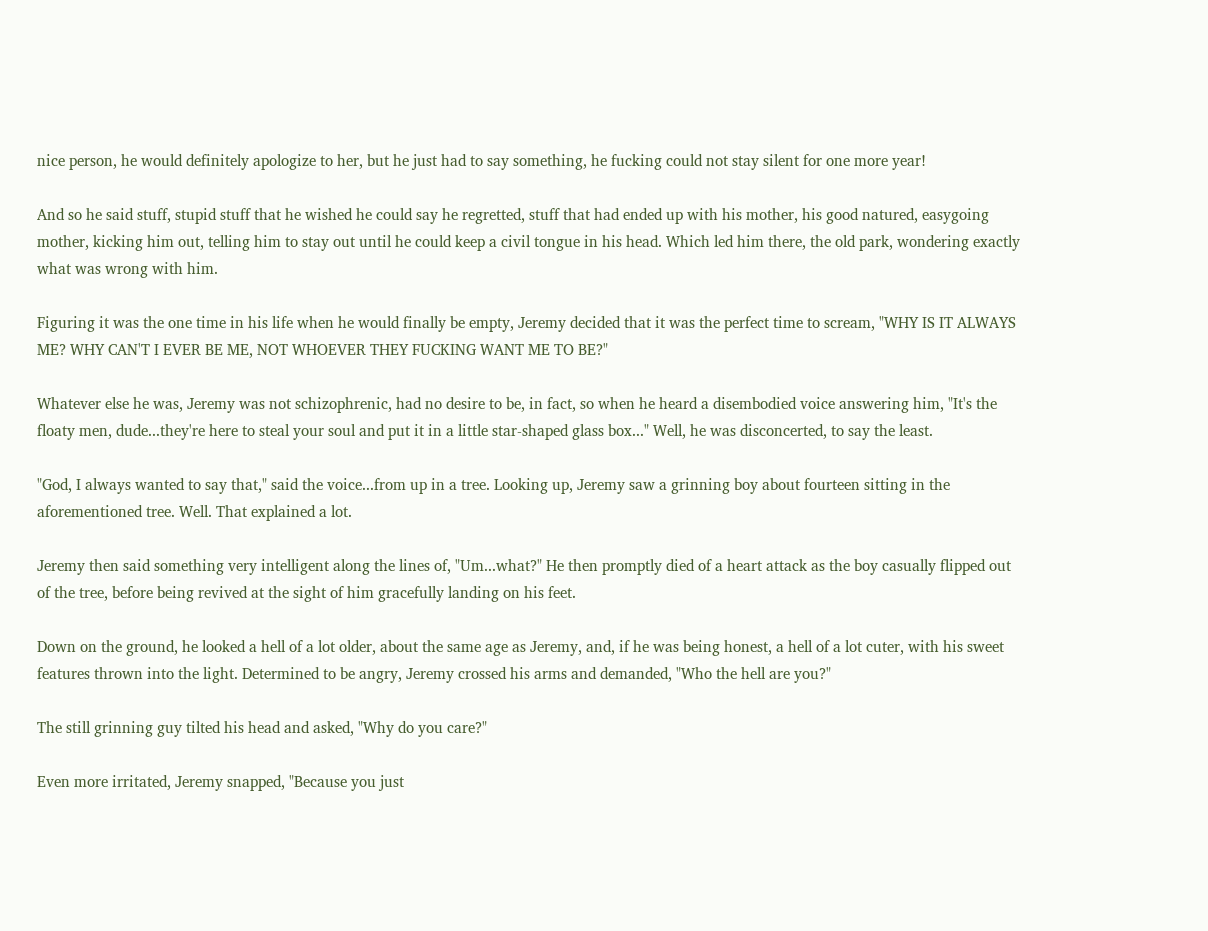nice person, he would definitely apologize to her, but he just had to say something, he fucking could not stay silent for one more year!

And so he said stuff, stupid stuff that he wished he could say he regretted, stuff that had ended up with his mother, his good natured, easygoing mother, kicking him out, telling him to stay out until he could keep a civil tongue in his head. Which led him there, the old park, wondering exactly what was wrong with him.

Figuring it was the one time in his life when he would finally be empty, Jeremy decided that it was the perfect time to scream, "WHY IS IT ALWAYS ME? WHY CAN'T I EVER BE ME, NOT WHOEVER THEY FUCKING WANT ME TO BE?"

Whatever else he was, Jeremy was not schizophrenic, had no desire to be, in fact, so when he heard a disembodied voice answering him, "It's the floaty men, dude...they're here to steal your soul and put it in a little star-shaped glass box..." Well, he was disconcerted, to say the least.

"God, I always wanted to say that," said the voice...from up in a tree. Looking up, Jeremy saw a grinning boy about fourteen sitting in the aforementioned tree. Well. That explained a lot.

Jeremy then said something very intelligent along the lines of, "Um...what?" He then promptly died of a heart attack as the boy casually flipped out of the tree, before being revived at the sight of him gracefully landing on his feet.

Down on the ground, he looked a hell of a lot older, about the same age as Jeremy, and, if he was being honest, a hell of a lot cuter, with his sweet features thrown into the light. Determined to be angry, Jeremy crossed his arms and demanded, "Who the hell are you?"

The still grinning guy tilted his head and asked, "Why do you care?"

Even more irritated, Jeremy snapped, "Because you just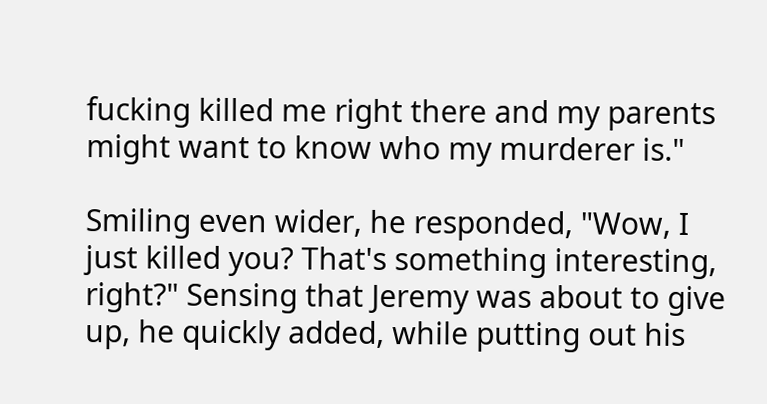fucking killed me right there and my parents might want to know who my murderer is."

Smiling even wider, he responded, "Wow, I just killed you? That's something interesting, right?" Sensing that Jeremy was about to give up, he quickly added, while putting out his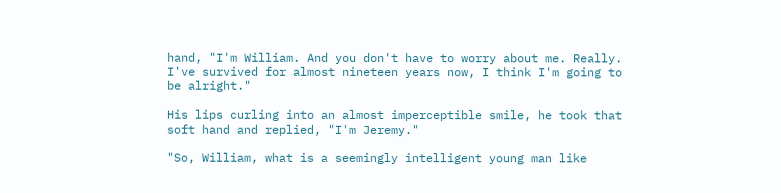hand, "I'm William. And you don't have to worry about me. Really. I've survived for almost nineteen years now, I think I'm going to be alright."

His lips curling into an almost imperceptible smile, he took that soft hand and replied, "I'm Jeremy."

"So, William, what is a seemingly intelligent young man like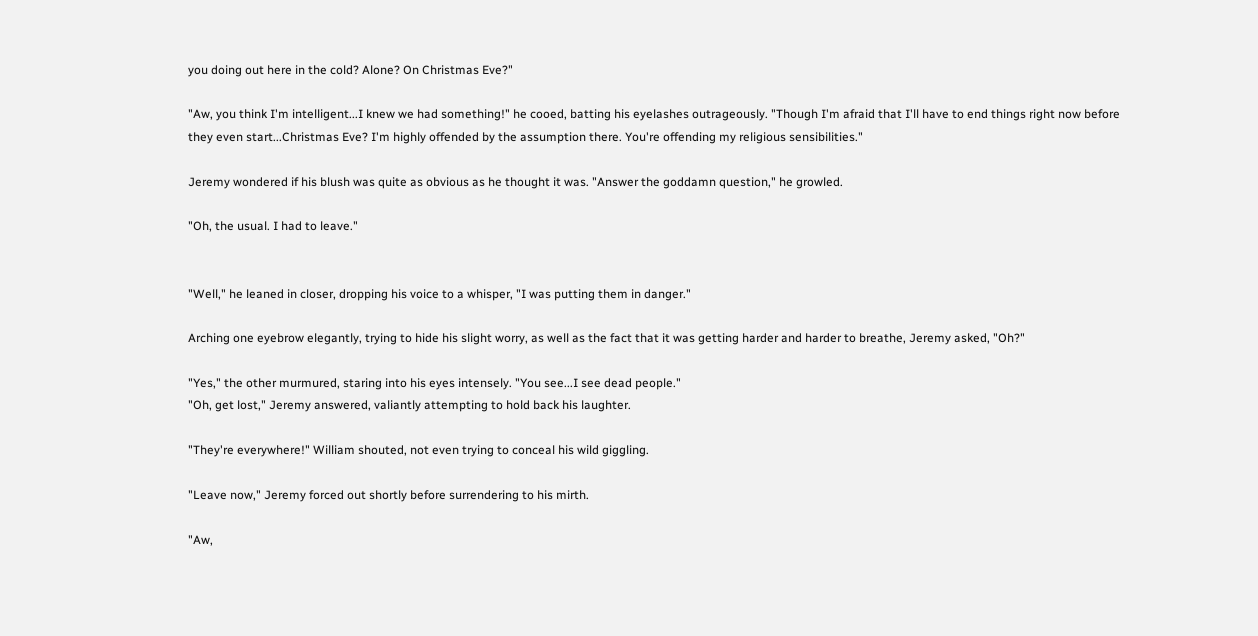you doing out here in the cold? Alone? On Christmas Eve?"

"Aw, you think I'm intelligent...I knew we had something!" he cooed, batting his eyelashes outrageously. "Though I'm afraid that I'll have to end things right now before they even start...Christmas Eve? I'm highly offended by the assumption there. You're offending my religious sensibilities."

Jeremy wondered if his blush was quite as obvious as he thought it was. "Answer the goddamn question," he growled.

"Oh, the usual. I had to leave."


"Well," he leaned in closer, dropping his voice to a whisper, "I was putting them in danger."

Arching one eyebrow elegantly, trying to hide his slight worry, as well as the fact that it was getting harder and harder to breathe, Jeremy asked, "Oh?"

"Yes," the other murmured, staring into his eyes intensely. "You see...I see dead people."
"Oh, get lost," Jeremy answered, valiantly attempting to hold back his laughter.

"They're everywhere!" William shouted, not even trying to conceal his wild giggling.

"Leave now," Jeremy forced out shortly before surrendering to his mirth.

"Aw,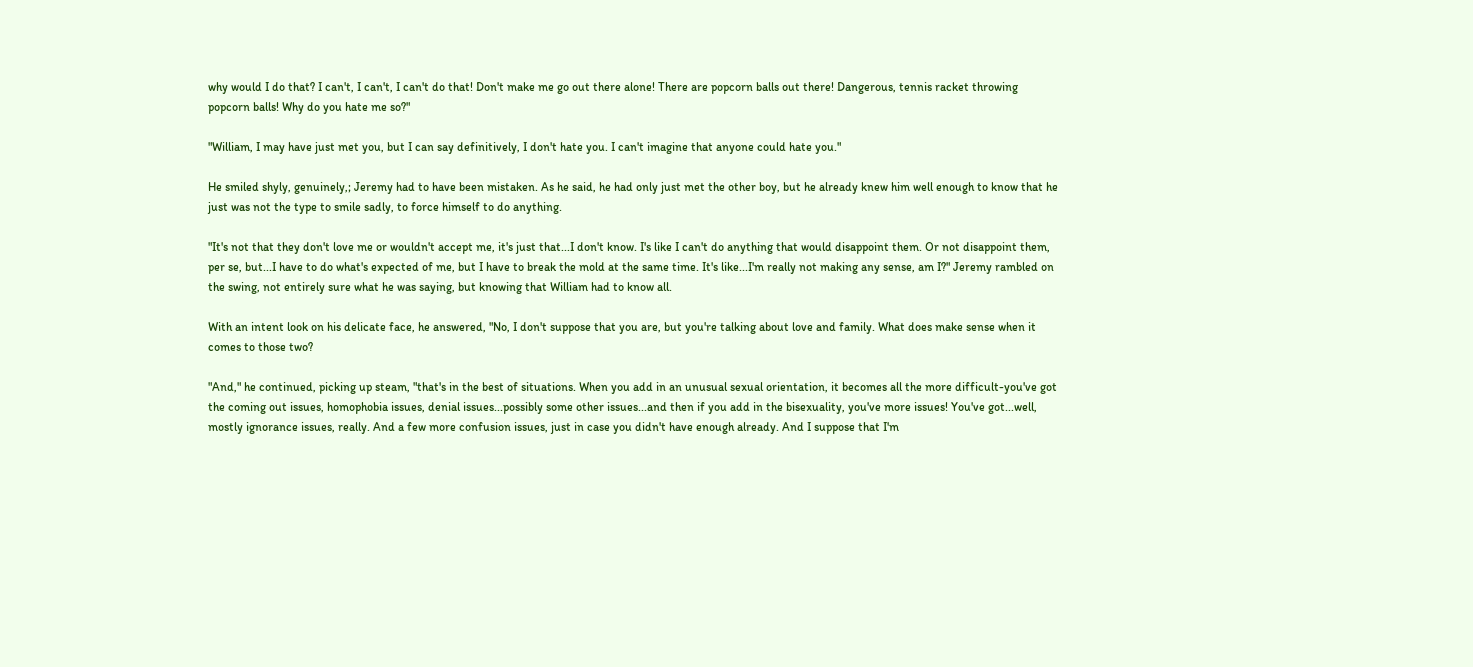why would I do that? I can't, I can't, I can't do that! Don't make me go out there alone! There are popcorn balls out there! Dangerous, tennis racket throwing popcorn balls! Why do you hate me so?"

"William, I may have just met you, but I can say definitively, I don't hate you. I can't imagine that anyone could hate you."

He smiled shyly, genuinely,; Jeremy had to have been mistaken. As he said, he had only just met the other boy, but he already knew him well enough to know that he just was not the type to smile sadly, to force himself to do anything.

"It's not that they don't love me or wouldn't accept me, it's just that...I don't know. I's like I can't do anything that would disappoint them. Or not disappoint them, per se, but...I have to do what's expected of me, but I have to break the mold at the same time. It's like...I'm really not making any sense, am I?" Jeremy rambled on the swing, not entirely sure what he was saying, but knowing that William had to know all.

With an intent look on his delicate face, he answered, "No, I don't suppose that you are, but you're talking about love and family. What does make sense when it comes to those two?

"And," he continued, picking up steam, "that's in the best of situations. When you add in an unusual sexual orientation, it becomes all the more difficult-you've got the coming out issues, homophobia issues, denial issues...possibly some other issues...and then if you add in the bisexuality, you've more issues! You've got...well, mostly ignorance issues, really. And a few more confusion issues, just in case you didn't have enough already. And I suppose that I'm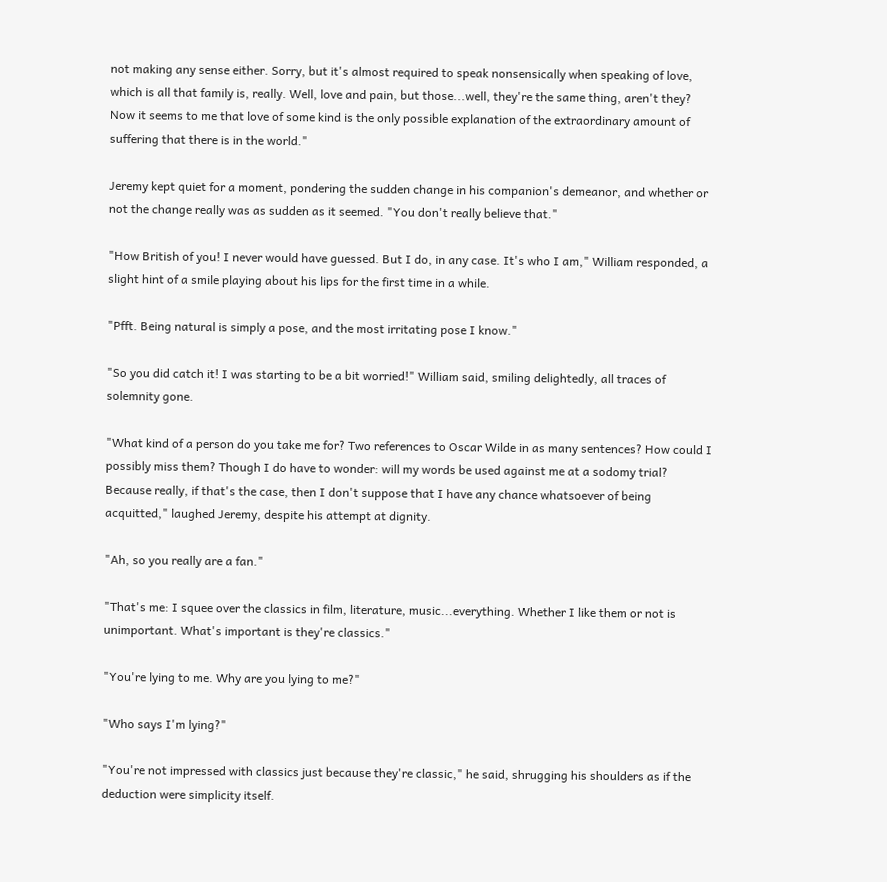not making any sense either. Sorry, but it's almost required to speak nonsensically when speaking of love, which is all that family is, really. Well, love and pain, but those...well, they're the same thing, aren't they? Now it seems to me that love of some kind is the only possible explanation of the extraordinary amount of suffering that there is in the world."

Jeremy kept quiet for a moment, pondering the sudden change in his companion's demeanor, and whether or not the change really was as sudden as it seemed. "You don't really believe that."

"How British of you! I never would have guessed. But I do, in any case. It's who I am," William responded, a slight hint of a smile playing about his lips for the first time in a while.

"Pfft. Being natural is simply a pose, and the most irritating pose I know."

"So you did catch it! I was starting to be a bit worried!" William said, smiling delightedly, all traces of solemnity gone.

"What kind of a person do you take me for? Two references to Oscar Wilde in as many sentences? How could I possibly miss them? Though I do have to wonder: will my words be used against me at a sodomy trial? Because really, if that's the case, then I don't suppose that I have any chance whatsoever of being acquitted," laughed Jeremy, despite his attempt at dignity.

"Ah, so you really are a fan."

"That's me: I squee over the classics in film, literature, music...everything. Whether I like them or not is unimportant. What's important is they're classics."

"You're lying to me. Why are you lying to me?"

"Who says I'm lying?"

"You're not impressed with classics just because they're classic," he said, shrugging his shoulders as if the deduction were simplicity itself.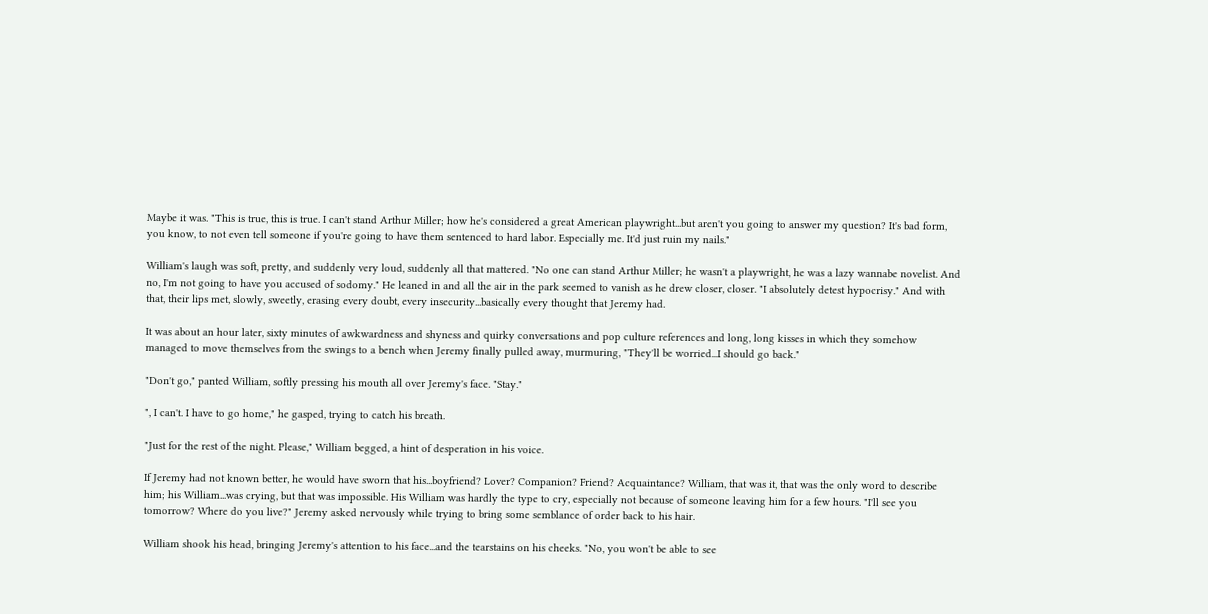Maybe it was. "This is true, this is true. I can't stand Arthur Miller; how he's considered a great American playwright...but aren't you going to answer my question? It's bad form, you know, to not even tell someone if you're going to have them sentenced to hard labor. Especially me. It'd just ruin my nails."

William's laugh was soft, pretty, and suddenly very loud, suddenly all that mattered. "No one can stand Arthur Miller; he wasn't a playwright, he was a lazy wannabe novelist. And no, I'm not going to have you accused of sodomy." He leaned in and all the air in the park seemed to vanish as he drew closer, closer. "I absolutely detest hypocrisy." And with that, their lips met, slowly, sweetly, erasing every doubt, every insecurity...basically every thought that Jeremy had.

It was about an hour later, sixty minutes of awkwardness and shyness and quirky conversations and pop culture references and long, long kisses in which they somehow managed to move themselves from the swings to a bench when Jeremy finally pulled away, murmuring, "They'll be worried...I should go back."

"Don't go," panted William, softly pressing his mouth all over Jeremy's face. "Stay."

", I can't. I have to go home," he gasped, trying to catch his breath.

"Just for the rest of the night. Please," William begged, a hint of desperation in his voice.

If Jeremy had not known better, he would have sworn that his...boyfriend? Lover? Companion? Friend? Acquaintance? William, that was it, that was the only word to describe him; his William...was crying, but that was impossible. His William was hardly the type to cry, especially not because of someone leaving him for a few hours. "I'll see you tomorrow? Where do you live?" Jeremy asked nervously while trying to bring some semblance of order back to his hair.

William shook his head, bringing Jeremy's attention to his face...and the tearstains on his cheeks. "No, you won't be able to see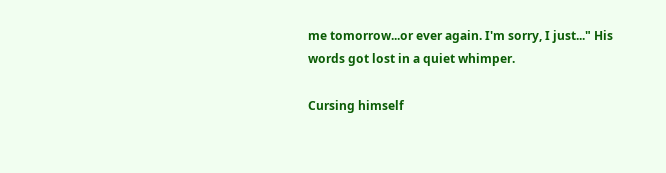me tomorrow...or ever again. I'm sorry, I just..." His words got lost in a quiet whimper.

Cursing himself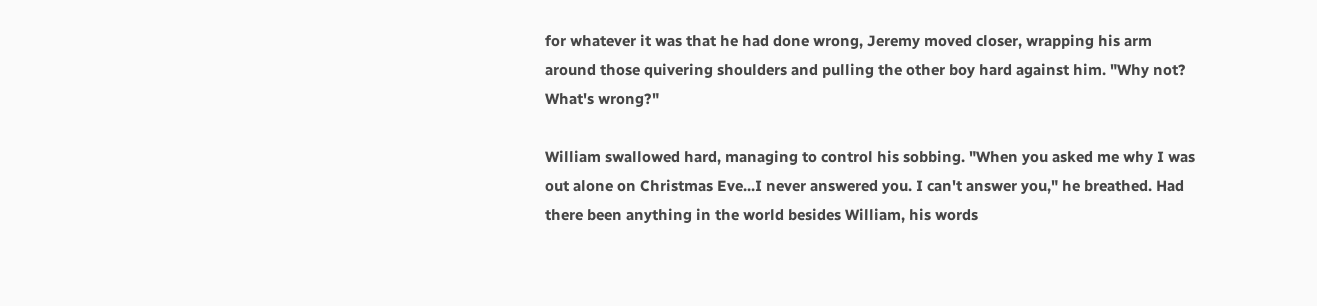for whatever it was that he had done wrong, Jeremy moved closer, wrapping his arm around those quivering shoulders and pulling the other boy hard against him. "Why not? What's wrong?"

William swallowed hard, managing to control his sobbing. "When you asked me why I was out alone on Christmas Eve...I never answered you. I can't answer you," he breathed. Had there been anything in the world besides William, his words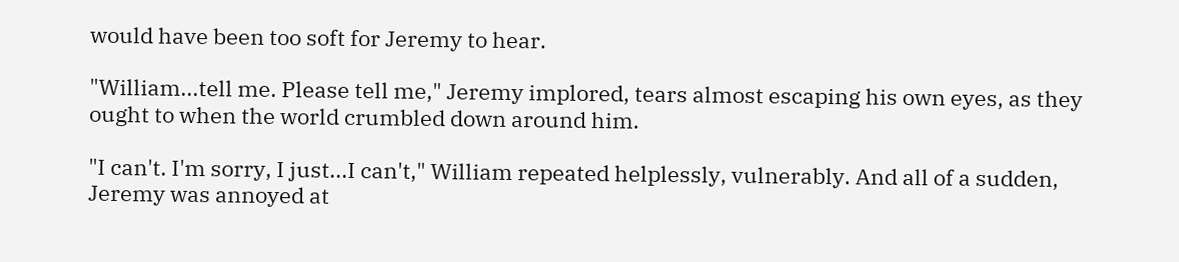would have been too soft for Jeremy to hear.

"William...tell me. Please tell me," Jeremy implored, tears almost escaping his own eyes, as they ought to when the world crumbled down around him.

"I can't. I'm sorry, I just...I can't," William repeated helplessly, vulnerably. And all of a sudden, Jeremy was annoyed at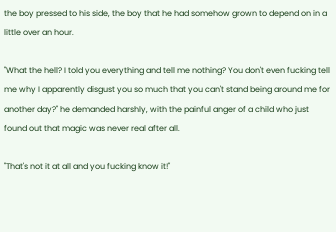the boy pressed to his side, the boy that he had somehow grown to depend on in a little over an hour.

"What the hell? I told you everything and tell me nothing? You don't even fucking tell me why I apparently disgust you so much that you can't stand being around me for another day?" he demanded harshly, with the painful anger of a child who just found out that magic was never real after all.

"That's not it at all and you fucking know it!"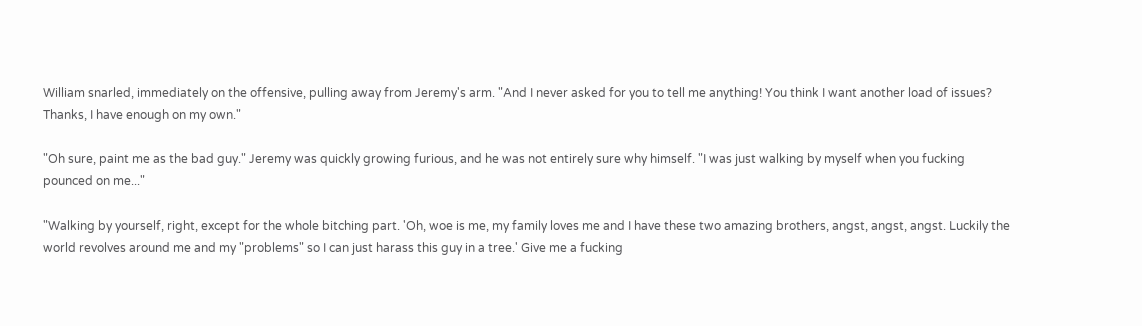William snarled, immediately on the offensive, pulling away from Jeremy's arm. "And I never asked for you to tell me anything! You think I want another load of issues? Thanks, I have enough on my own."

"Oh sure, paint me as the bad guy." Jeremy was quickly growing furious, and he was not entirely sure why himself. "I was just walking by myself when you fucking pounced on me..."

"Walking by yourself, right, except for the whole bitching part. 'Oh, woe is me, my family loves me and I have these two amazing brothers, angst, angst, angst. Luckily the world revolves around me and my "problems" so I can just harass this guy in a tree.' Give me a fucking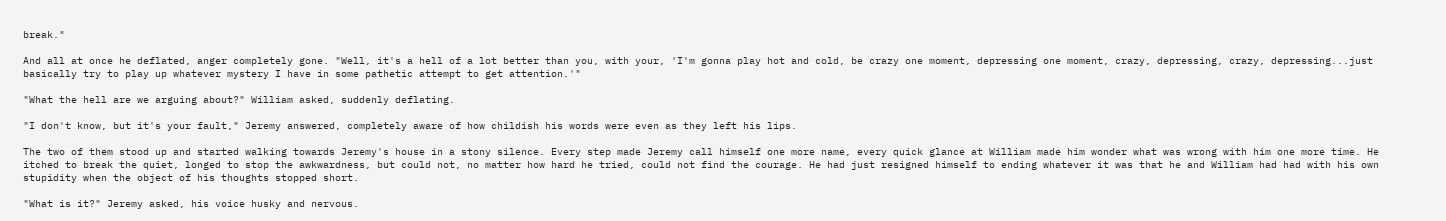break."

And all at once he deflated, anger completely gone. "Well, it's a hell of a lot better than you, with your, 'I'm gonna play hot and cold, be crazy one moment, depressing one moment, crazy, depressing, crazy, depressing...just basically try to play up whatever mystery I have in some pathetic attempt to get attention.'"

"What the hell are we arguing about?" William asked, suddenly deflating.

"I don't know, but it's your fault," Jeremy answered, completely aware of how childish his words were even as they left his lips.

The two of them stood up and started walking towards Jeremy's house in a stony silence. Every step made Jeremy call himself one more name, every quick glance at William made him wonder what was wrong with him one more time. He itched to break the quiet, longed to stop the awkwardness, but could not, no matter how hard he tried, could not find the courage. He had just resigned himself to ending whatever it was that he and William had had with his own stupidity when the object of his thoughts stopped short.

"What is it?" Jeremy asked, his voice husky and nervous.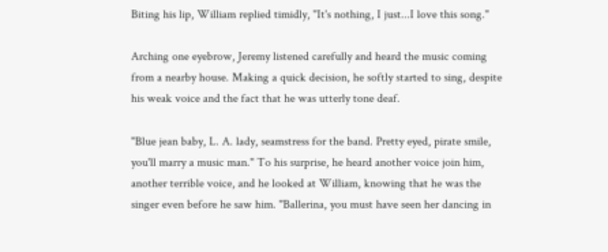Biting his lip, William replied timidly, "It's nothing, I just...I love this song."

Arching one eyebrow, Jeremy listened carefully and heard the music coming from a nearby house. Making a quick decision, he softly started to sing, despite his weak voice and the fact that he was utterly tone deaf.

"Blue jean baby, L. A. lady, seamstress for the band. Pretty eyed, pirate smile, you'll marry a music man." To his surprise, he heard another voice join him, another terrible voice, and he looked at William, knowing that he was the singer even before he saw him. "Ballerina, you must have seen her dancing in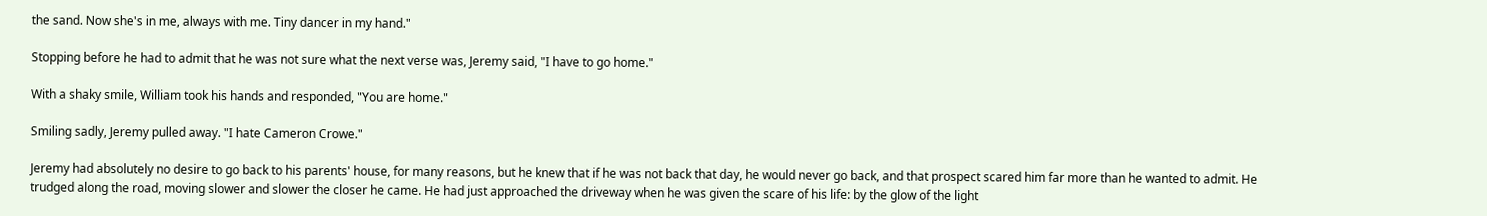the sand. Now she's in me, always with me. Tiny dancer in my hand."

Stopping before he had to admit that he was not sure what the next verse was, Jeremy said, "I have to go home."

With a shaky smile, William took his hands and responded, "You are home."

Smiling sadly, Jeremy pulled away. "I hate Cameron Crowe."

Jeremy had absolutely no desire to go back to his parents' house, for many reasons, but he knew that if he was not back that day, he would never go back, and that prospect scared him far more than he wanted to admit. He trudged along the road, moving slower and slower the closer he came. He had just approached the driveway when he was given the scare of his life: by the glow of the light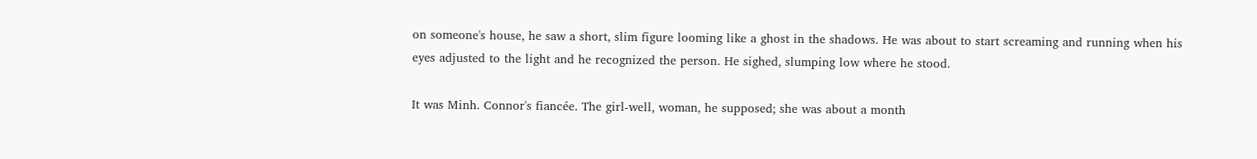on someone's house, he saw a short, slim figure looming like a ghost in the shadows. He was about to start screaming and running when his eyes adjusted to the light and he recognized the person. He sighed, slumping low where he stood.

It was Minh. Connor's fiancée. The girl-well, woman, he supposed; she was about a month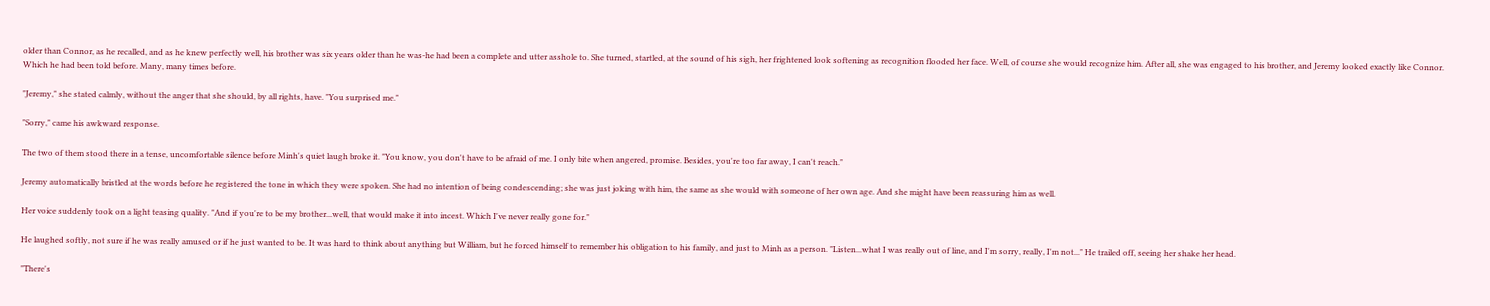older than Connor, as he recalled, and as he knew perfectly well, his brother was six years older than he was-he had been a complete and utter asshole to. She turned, startled, at the sound of his sigh, her frightened look softening as recognition flooded her face. Well, of course she would recognize him. After all, she was engaged to his brother, and Jeremy looked exactly like Connor. Which he had been told before. Many, many times before.

"Jeremy," she stated calmly, without the anger that she should, by all rights, have. "You surprised me."

"Sorry," came his awkward response.

The two of them stood there in a tense, uncomfortable silence before Minh's quiet laugh broke it. "You know, you don't have to be afraid of me. I only bite when angered, promise. Besides, you're too far away, I can't reach."

Jeremy automatically bristled at the words before he registered the tone in which they were spoken. She had no intention of being condescending; she was just joking with him, the same as she would with someone of her own age. And she might have been reassuring him as well.

Her voice suddenly took on a light teasing quality. "And if you're to be my brother...well, that would make it into incest. Which I've never really gone for."

He laughed softly, not sure if he was really amused or if he just wanted to be. It was hard to think about anything but William, but he forced himself to remember his obligation to his family, and just to Minh as a person. "Listen...what I was really out of line, and I'm sorry, really, I'm not..." He trailed off, seeing her shake her head.

"There's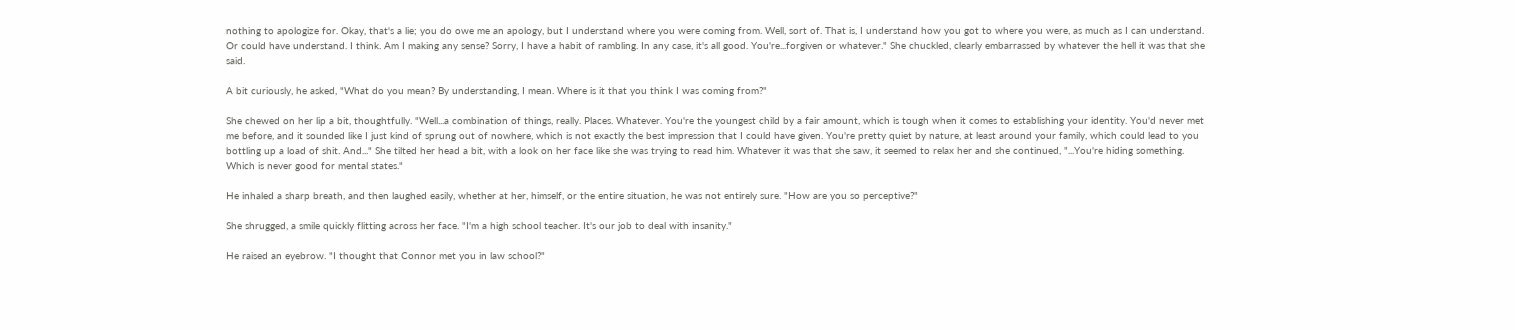nothing to apologize for. Okay, that's a lie; you do owe me an apology, but I understand where you were coming from. Well, sort of. That is, I understand how you got to where you were, as much as I can understand. Or could have understand. I think. Am I making any sense? Sorry, I have a habit of rambling. In any case, it's all good. You're...forgiven or whatever." She chuckled, clearly embarrassed by whatever the hell it was that she said.

A bit curiously, he asked, "What do you mean? By understanding, I mean. Where is it that you think I was coming from?"

She chewed on her lip a bit, thoughtfully. "Well...a combination of things, really. Places. Whatever. You're the youngest child by a fair amount, which is tough when it comes to establishing your identity. You'd never met me before, and it sounded like I just kind of sprung out of nowhere, which is not exactly the best impression that I could have given. You're pretty quiet by nature, at least around your family, which could lead to you bottling up a load of shit. And..." She tilted her head a bit, with a look on her face like she was trying to read him. Whatever it was that she saw, it seemed to relax her and she continued, "...You're hiding something. Which is never good for mental states."

He inhaled a sharp breath, and then laughed easily, whether at her, himself, or the entire situation, he was not entirely sure. "How are you so perceptive?"

She shrugged, a smile quickly flitting across her face. "I'm a high school teacher. It's our job to deal with insanity."

He raised an eyebrow. "I thought that Connor met you in law school?"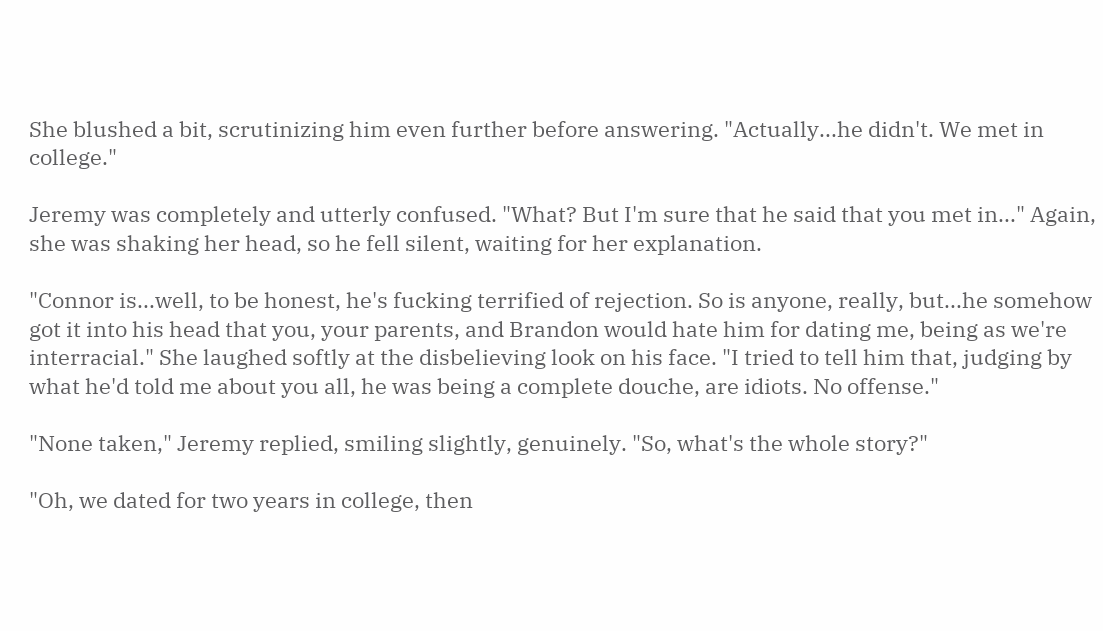She blushed a bit, scrutinizing him even further before answering. "Actually...he didn't. We met in college."

Jeremy was completely and utterly confused. "What? But I'm sure that he said that you met in..." Again, she was shaking her head, so he fell silent, waiting for her explanation.

"Connor is...well, to be honest, he's fucking terrified of rejection. So is anyone, really, but...he somehow got it into his head that you, your parents, and Brandon would hate him for dating me, being as we're interracial." She laughed softly at the disbelieving look on his face. "I tried to tell him that, judging by what he'd told me about you all, he was being a complete douche, are idiots. No offense."

"None taken," Jeremy replied, smiling slightly, genuinely. "So, what's the whole story?"

"Oh, we dated for two years in college, then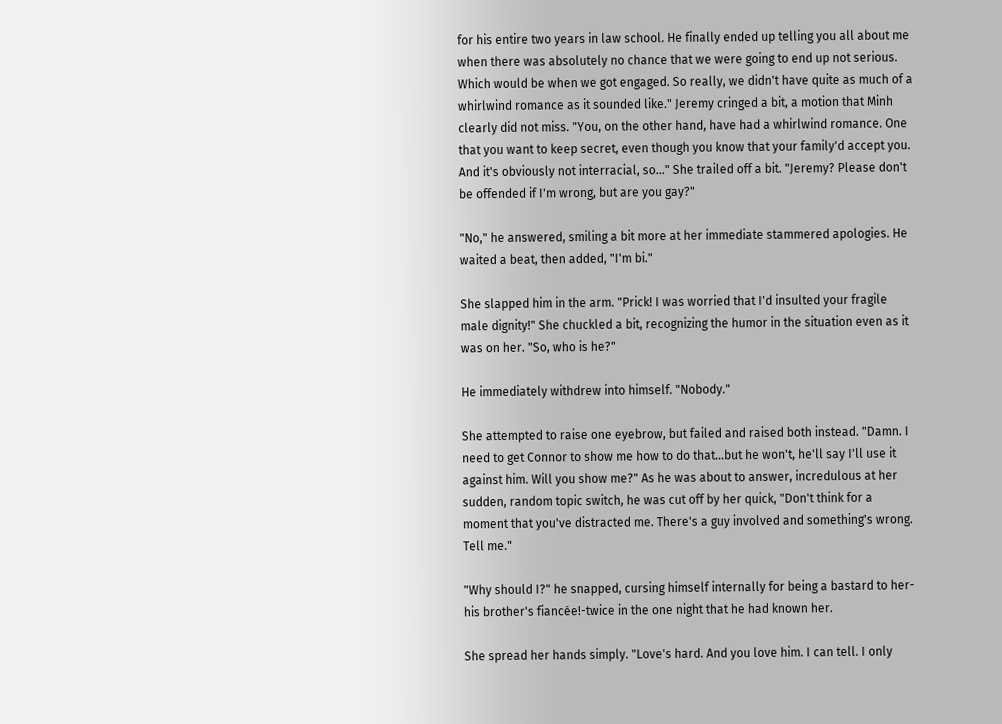for his entire two years in law school. He finally ended up telling you all about me when there was absolutely no chance that we were going to end up not serious. Which would be when we got engaged. So really, we didn't have quite as much of a whirlwind romance as it sounded like." Jeremy cringed a bit, a motion that Minh clearly did not miss. "You, on the other hand, have had a whirlwind romance. One that you want to keep secret, even though you know that your family'd accept you. And it's obviously not interracial, so..." She trailed off a bit. "Jeremy? Please don't be offended if I'm wrong, but are you gay?"

"No," he answered, smiling a bit more at her immediate stammered apologies. He waited a beat, then added, "I'm bi."

She slapped him in the arm. "Prick! I was worried that I'd insulted your fragile male dignity!" She chuckled a bit, recognizing the humor in the situation even as it was on her. "So, who is he?"

He immediately withdrew into himself. "Nobody."

She attempted to raise one eyebrow, but failed and raised both instead. "Damn. I need to get Connor to show me how to do that...but he won't, he'll say I'll use it against him. Will you show me?" As he was about to answer, incredulous at her sudden, random topic switch, he was cut off by her quick, "Don't think for a moment that you've distracted me. There's a guy involved and something's wrong. Tell me."

"Why should I?" he snapped, cursing himself internally for being a bastard to her-his brother's fiancée!-twice in the one night that he had known her.

She spread her hands simply. "Love's hard. And you love him. I can tell. I only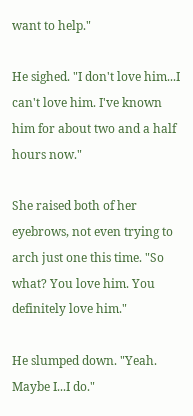want to help."

He sighed. "I don't love him...I can't love him. I've known him for about two and a half hours now."

She raised both of her eyebrows, not even trying to arch just one this time. "So what? You love him. You definitely love him."

He slumped down. "Yeah. Maybe I...I do."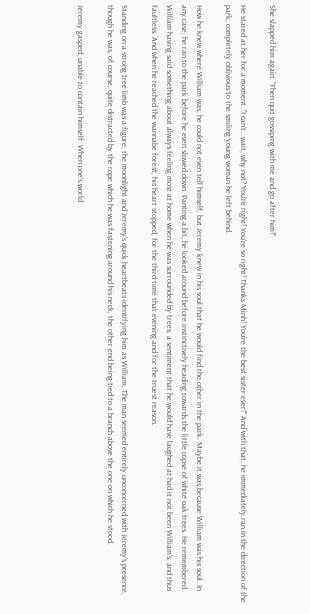She slapped him again. "Then quit gossiping with me and go after him!"

He stared at her for a moment. "I can't...wait, why not? You're right! You're so right! Thanks Minh! You're the best sister ever!" And with that, he immediately ran in the direction of the park, completely oblivious to the smiling young woman he left behind.

How he knew where William was, he could not even tell himself, but Jeremy knew in his soul that he would find the other in the park. Maybe it was because William was his soul. In any case, he ran to the park before he even slowed down. Panting a bit, he looked around before instinctively heading towards the little copse of white oak trees. He remembered William having said something about always feeling most at home when he was surrounded by trees, a sentiment that he would have laughed at had it not been William's, and thus faultless. And when he reached the wannabe forest, his heart stopped, for the third time that evening and for the truest reason.

Standing on a strong tree limb was a figure, the moonlight and Jeremy's quick heartbeats identifying him as William. The man seemed entirely unconcerned with Jeremy's presence, though he was, of course, quite distracted by the rope which he was fastening around his neck, the other end being tied to a branch above the one on which he stood.

Jeremy gasped, unable to contain himself. When one's world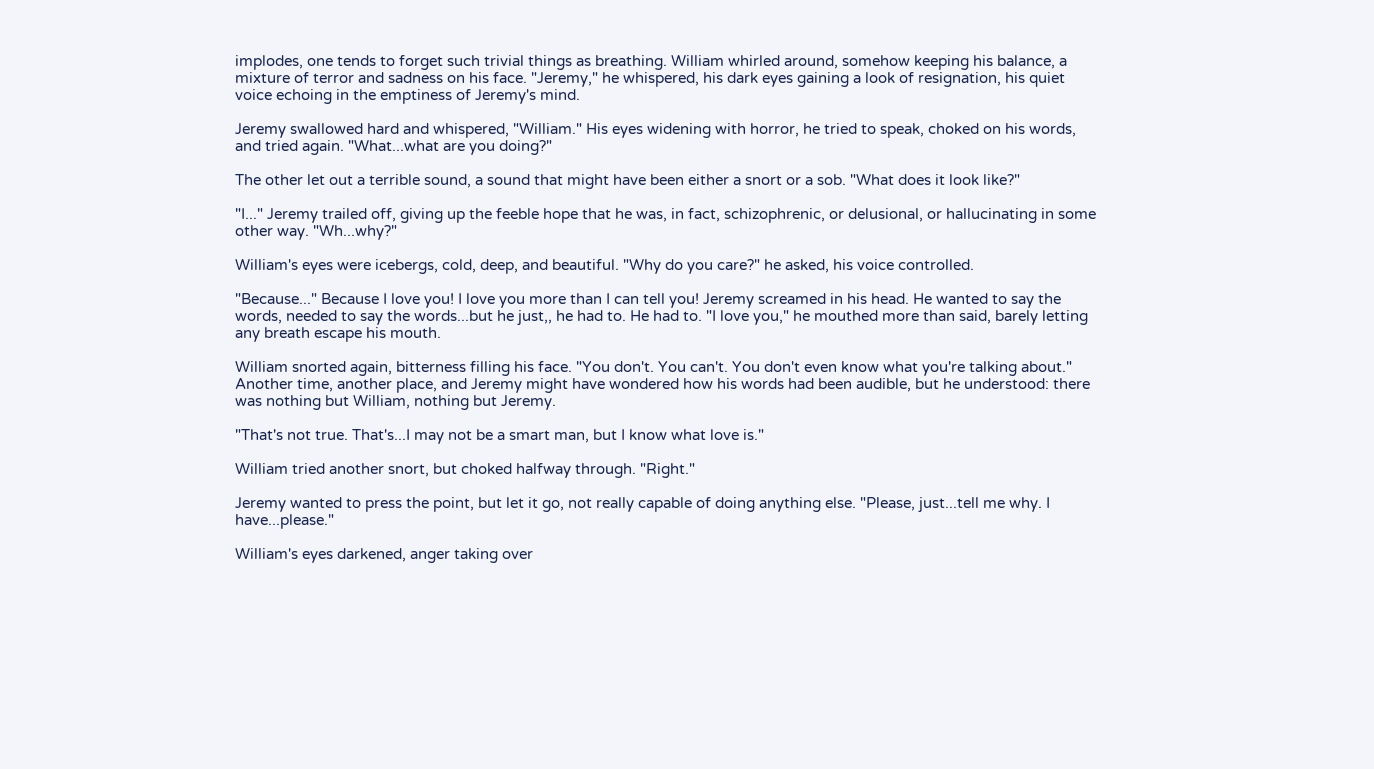implodes, one tends to forget such trivial things as breathing. William whirled around, somehow keeping his balance, a mixture of terror and sadness on his face. "Jeremy," he whispered, his dark eyes gaining a look of resignation, his quiet voice echoing in the emptiness of Jeremy's mind.

Jeremy swallowed hard and whispered, "William." His eyes widening with horror, he tried to speak, choked on his words, and tried again. "What...what are you doing?"

The other let out a terrible sound, a sound that might have been either a snort or a sob. "What does it look like?"

"I..." Jeremy trailed off, giving up the feeble hope that he was, in fact, schizophrenic, or delusional, or hallucinating in some other way. "Wh...why?"

William's eyes were icebergs, cold, deep, and beautiful. "Why do you care?" he asked, his voice controlled.

"Because..." Because I love you! I love you more than I can tell you! Jeremy screamed in his head. He wanted to say the words, needed to say the words...but he just,, he had to. He had to. "I love you," he mouthed more than said, barely letting any breath escape his mouth.

William snorted again, bitterness filling his face. "You don't. You can't. You don't even know what you're talking about." Another time, another place, and Jeremy might have wondered how his words had been audible, but he understood: there was nothing but William, nothing but Jeremy.

"That's not true. That's...I may not be a smart man, but I know what love is."

William tried another snort, but choked halfway through. "Right."

Jeremy wanted to press the point, but let it go, not really capable of doing anything else. "Please, just...tell me why. I have...please."

William's eyes darkened, anger taking over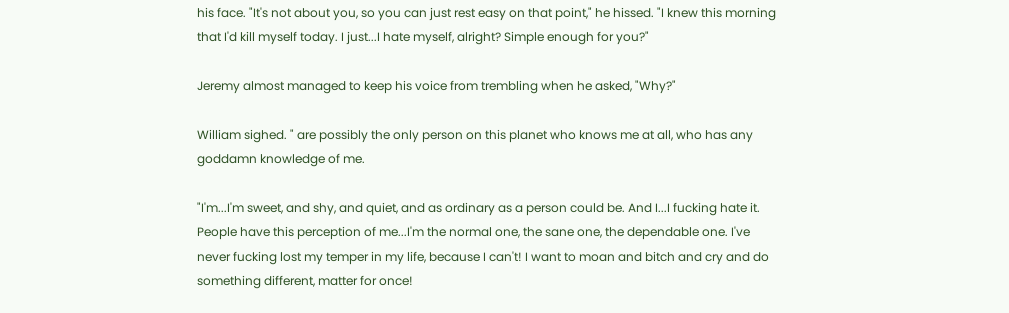his face. "It's not about you, so you can just rest easy on that point," he hissed. "I knew this morning that I'd kill myself today. I just...I hate myself, alright? Simple enough for you?"

Jeremy almost managed to keep his voice from trembling when he asked, "Why?"

William sighed. " are possibly the only person on this planet who knows me at all, who has any goddamn knowledge of me.

"I'm...I'm sweet, and shy, and quiet, and as ordinary as a person could be. And I...I fucking hate it. People have this perception of me...I'm the normal one, the sane one, the dependable one. I've never fucking lost my temper in my life, because I can't! I want to moan and bitch and cry and do something different, matter for once!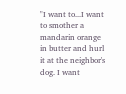"I want to...I want to smother a mandarin orange in butter and hurl it at the neighbor's dog. I want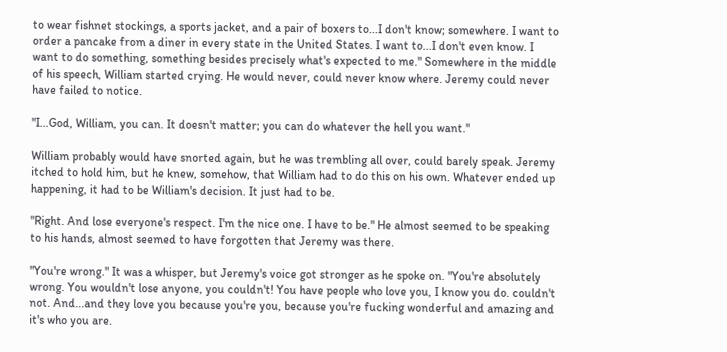to wear fishnet stockings, a sports jacket, and a pair of boxers to...I don't know; somewhere. I want to order a pancake from a diner in every state in the United States. I want to...I don't even know. I want to do something, something besides precisely what's expected to me." Somewhere in the middle of his speech, William started crying. He would never, could never know where. Jeremy could never have failed to notice.

"I...God, William, you can. It doesn't matter; you can do whatever the hell you want."

William probably would have snorted again, but he was trembling all over, could barely speak. Jeremy itched to hold him, but he knew, somehow, that William had to do this on his own. Whatever ended up happening, it had to be William's decision. It just had to be.

"Right. And lose everyone's respect. I'm the nice one. I have to be." He almost seemed to be speaking to his hands, almost seemed to have forgotten that Jeremy was there.

"You're wrong." It was a whisper, but Jeremy's voice got stronger as he spoke on. "You're absolutely wrong. You wouldn't lose anyone, you couldn't! You have people who love you, I know you do. couldn't not. And...and they love you because you're you, because you're fucking wonderful and amazing and it's who you are.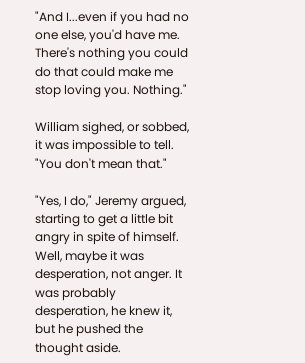"And I...even if you had no one else, you'd have me. There's nothing you could do that could make me stop loving you. Nothing."

William sighed, or sobbed, it was impossible to tell. "You don't mean that."

"Yes, I do," Jeremy argued, starting to get a little bit angry in spite of himself. Well, maybe it was desperation, not anger. It was probably desperation, he knew it, but he pushed the thought aside.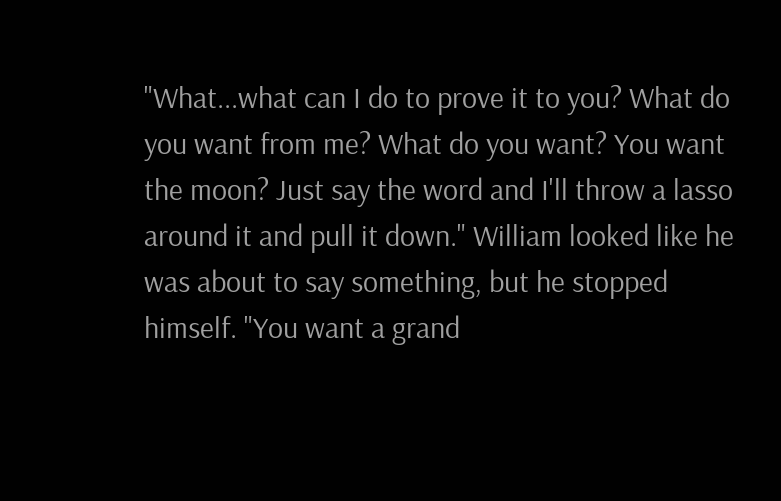"What...what can I do to prove it to you? What do you want from me? What do you want? You want the moon? Just say the word and I'll throw a lasso around it and pull it down." William looked like he was about to say something, but he stopped himself. "You want a grand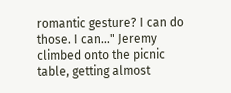romantic gesture? I can do those. I can..." Jeremy climbed onto the picnic table, getting almost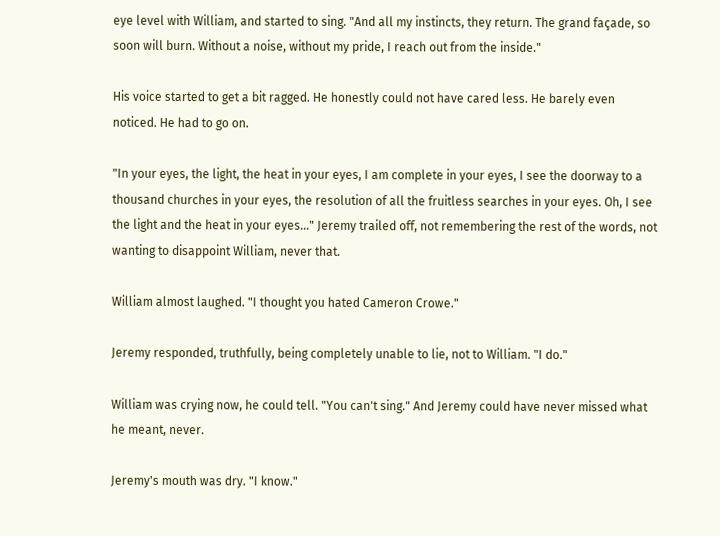eye level with William, and started to sing. "And all my instincts, they return. The grand façade, so soon will burn. Without a noise, without my pride, I reach out from the inside."

His voice started to get a bit ragged. He honestly could not have cared less. He barely even noticed. He had to go on.

"In your eyes, the light, the heat in your eyes, I am complete in your eyes, I see the doorway to a thousand churches in your eyes, the resolution of all the fruitless searches in your eyes. Oh, I see the light and the heat in your eyes..." Jeremy trailed off, not remembering the rest of the words, not wanting to disappoint William, never that.

William almost laughed. "I thought you hated Cameron Crowe."

Jeremy responded, truthfully, being completely unable to lie, not to William. "I do."

William was crying now, he could tell. "You can't sing." And Jeremy could have never missed what he meant, never.

Jeremy's mouth was dry. "I know."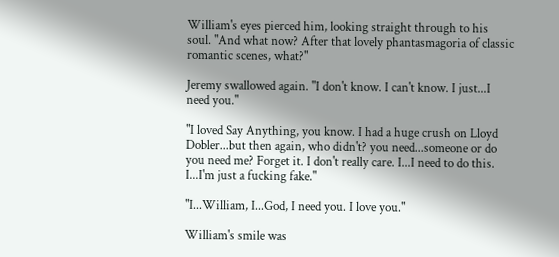William's eyes pierced him, looking straight through to his soul. "And what now? After that lovely phantasmagoria of classic romantic scenes, what?"

Jeremy swallowed again. "I don't know. I can't know. I just...I need you."

"I loved Say Anything, you know. I had a huge crush on Lloyd Dobler...but then again, who didn't? you need...someone or do you need me? Forget it. I don't really care. I...I need to do this. I...I'm just a fucking fake."

"I...William, I...God, I need you. I love you."

William's smile was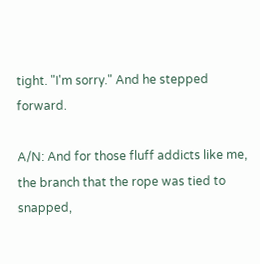tight. "I'm sorry." And he stepped forward.

A/N: And for those fluff addicts like me, the branch that the rope was tied to snapped,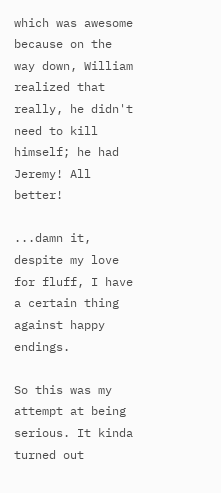which was awesome because on the way down, William realized that really, he didn't need to kill himself; he had Jeremy! All better!

...damn it, despite my love for fluff, I have a certain thing against happy endings.

So this was my attempt at being serious. It kinda turned out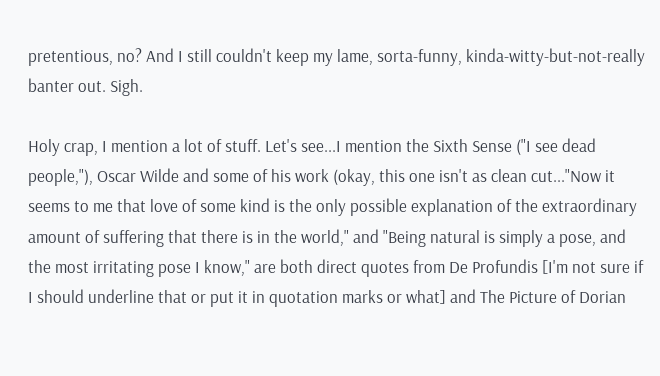pretentious, no? And I still couldn't keep my lame, sorta-funny, kinda-witty-but-not-really banter out. Sigh.

Holy crap, I mention a lot of stuff. Let's see...I mention the Sixth Sense ("I see dead people,"), Oscar Wilde and some of his work (okay, this one isn't as clean cut..."Now it seems to me that love of some kind is the only possible explanation of the extraordinary amount of suffering that there is in the world," and "Being natural is simply a pose, and the most irritating pose I know," are both direct quotes from De Profundis [I'm not sure if I should underline that or put it in quotation marks or what] and The Picture of Dorian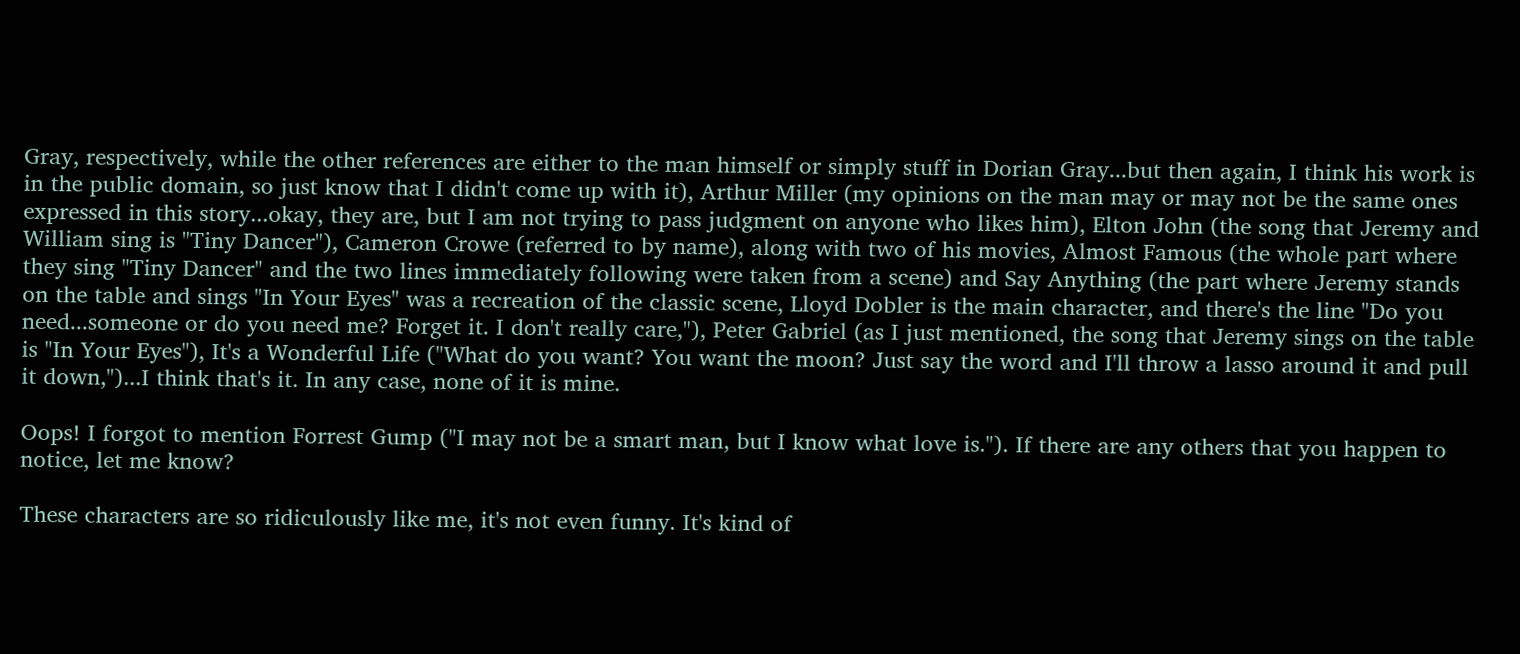Gray, respectively, while the other references are either to the man himself or simply stuff in Dorian Gray...but then again, I think his work is in the public domain, so just know that I didn't come up with it), Arthur Miller (my opinions on the man may or may not be the same ones expressed in this story...okay, they are, but I am not trying to pass judgment on anyone who likes him), Elton John (the song that Jeremy and William sing is "Tiny Dancer"), Cameron Crowe (referred to by name), along with two of his movies, Almost Famous (the whole part where they sing "Tiny Dancer" and the two lines immediately following were taken from a scene) and Say Anything (the part where Jeremy stands on the table and sings "In Your Eyes" was a recreation of the classic scene, Lloyd Dobler is the main character, and there's the line "Do you need...someone or do you need me? Forget it. I don't really care,"), Peter Gabriel (as I just mentioned, the song that Jeremy sings on the table is "In Your Eyes"), It's a Wonderful Life ("What do you want? You want the moon? Just say the word and I'll throw a lasso around it and pull it down,")...I think that's it. In any case, none of it is mine.

Oops! I forgot to mention Forrest Gump ("I may not be a smart man, but I know what love is."). If there are any others that you happen to notice, let me know?

These characters are so ridiculously like me, it's not even funny. It's kind of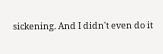sickening. And I didn't even do it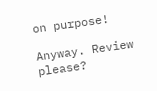on purpose!

Anyway. Review please?